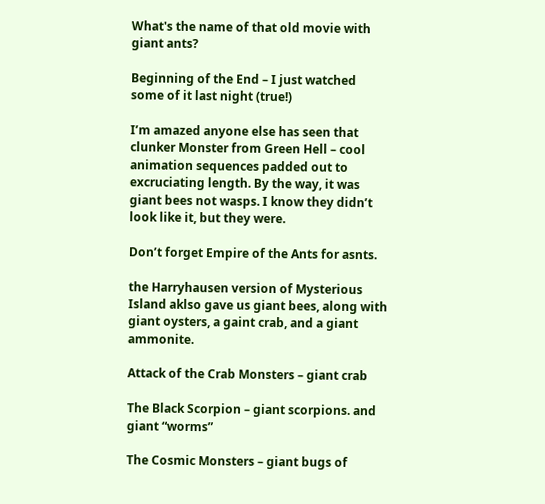What's the name of that old movie with giant ants?

Beginning of the End – I just watched some of it last night (true!)

I’m amazed anyone else has seen that clunker Monster from Green Hell – cool animation sequences padded out to excruciating length. By the way, it was giant bees not wasps. I know they didn’t look like it, but they were.

Don’t forget Empire of the Ants for asnts.

the Harryhausen version of Mysterious Island aklso gave us giant bees, along with giant oysters, a gaint crab, and a giant ammonite.

Attack of the Crab Monsters – giant crab

The Black Scorpion – giant scorpions. and giant “worms”

The Cosmic Monsters – giant bugs of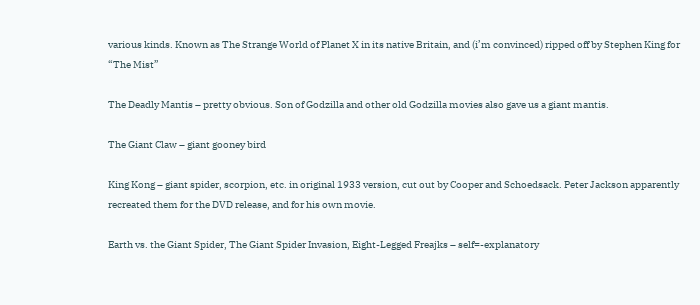various kinds. Known as The Strange World of Planet X in its native Britain, and (i’m convinced) ripped off by Stephen King for “The Mist”

The Deadly Mantis – pretty obvious. Son of Godzilla and other old Godzilla movies also gave us a giant mantis.

The Giant Claw – giant gooney bird

King Kong – giant spider, scorpion, etc. in original 1933 version, cut out by Cooper and Schoedsack. Peter Jackson apparently recreated them for the DVD release, and for his own movie.

Earth vs. the Giant Spider, The Giant Spider Invasion, Eight-Legged Freajks – self=-explanatory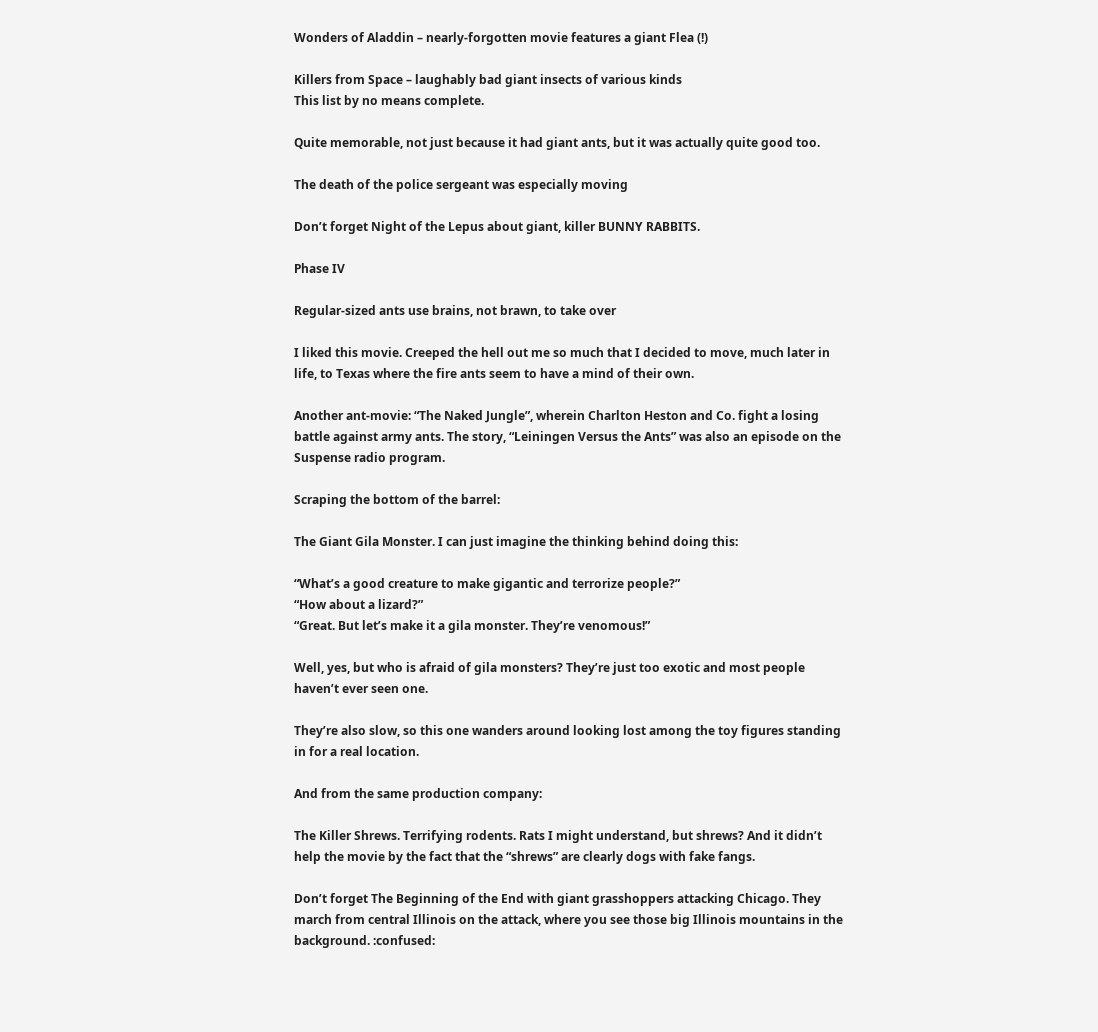Wonders of Aladdin – nearly-forgotten movie features a giant Flea (!)

Killers from Space – laughably bad giant insects of various kinds
This list by no means complete.

Quite memorable, not just because it had giant ants, but it was actually quite good too.

The death of the police sergeant was especially moving

Don’t forget Night of the Lepus about giant, killer BUNNY RABBITS.

Phase IV

Regular-sized ants use brains, not brawn, to take over

I liked this movie. Creeped the hell out me so much that I decided to move, much later in life, to Texas where the fire ants seem to have a mind of their own.

Another ant-movie: “The Naked Jungle”, wherein Charlton Heston and Co. fight a losing battle against army ants. The story, “Leiningen Versus the Ants” was also an episode on the Suspense radio program.

Scraping the bottom of the barrel:

The Giant Gila Monster. I can just imagine the thinking behind doing this:

“What’s a good creature to make gigantic and terrorize people?”
“How about a lizard?”
“Great. But let’s make it a gila monster. They’re venomous!”

Well, yes, but who is afraid of gila monsters? They’re just too exotic and most people haven’t ever seen one.

They’re also slow, so this one wanders around looking lost among the toy figures standing in for a real location.

And from the same production company:

The Killer Shrews. Terrifying rodents. Rats I might understand, but shrews? And it didn’t help the movie by the fact that the “shrews” are clearly dogs with fake fangs.

Don’t forget The Beginning of the End with giant grasshoppers attacking Chicago. They march from central Illinois on the attack, where you see those big Illinois mountains in the background. :confused: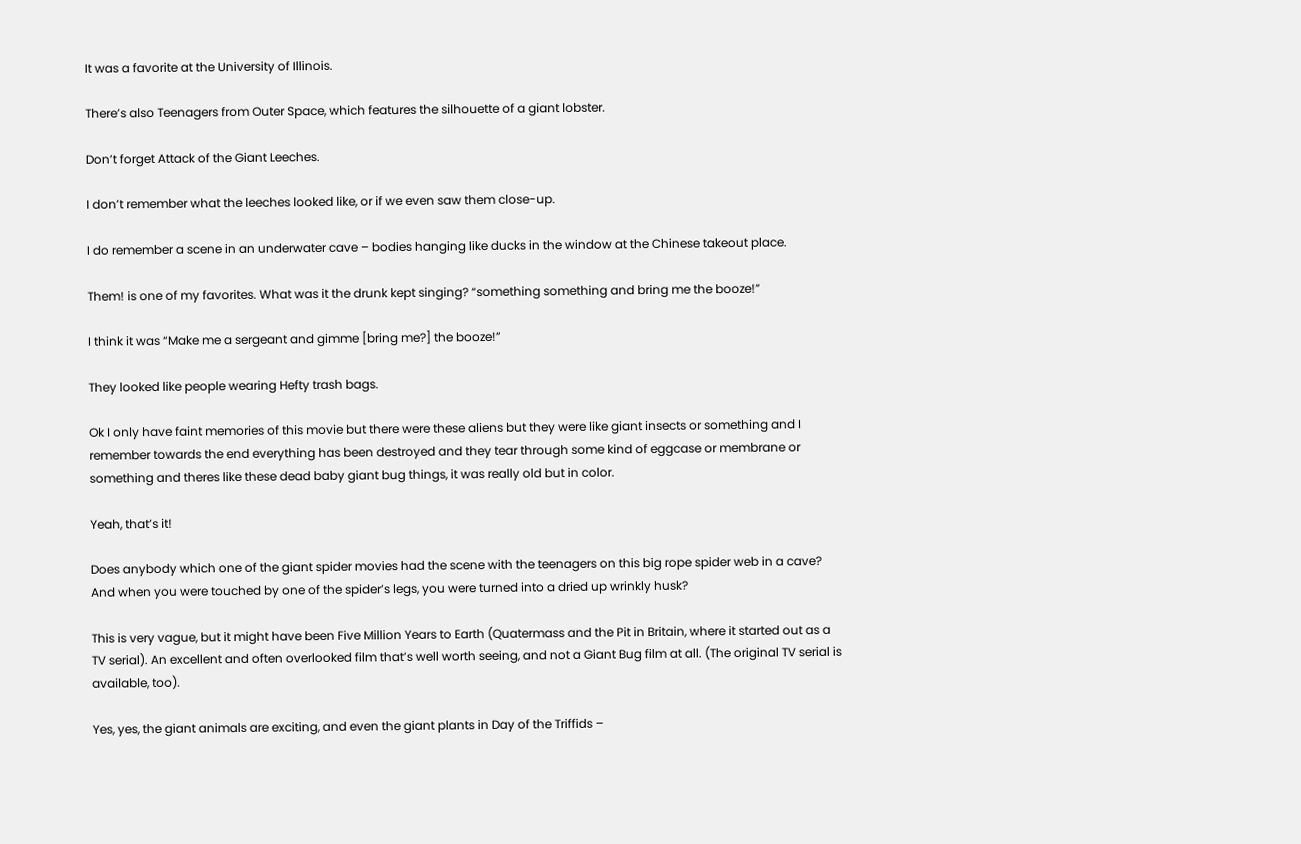It was a favorite at the University of Illinois.

There’s also Teenagers from Outer Space, which features the silhouette of a giant lobster.

Don’t forget Attack of the Giant Leeches.

I don’t remember what the leeches looked like, or if we even saw them close-up.

I do remember a scene in an underwater cave – bodies hanging like ducks in the window at the Chinese takeout place.

Them! is one of my favorites. What was it the drunk kept singing? “something something and bring me the booze!”

I think it was “Make me a sergeant and gimme [bring me?] the booze!”

They looked like people wearing Hefty trash bags.

Ok I only have faint memories of this movie but there were these aliens but they were like giant insects or something and I remember towards the end everything has been destroyed and they tear through some kind of eggcase or membrane or something and theres like these dead baby giant bug things, it was really old but in color.

Yeah, that’s it!

Does anybody which one of the giant spider movies had the scene with the teenagers on this big rope spider web in a cave? And when you were touched by one of the spider’s legs, you were turned into a dried up wrinkly husk?

This is very vague, but it might have been Five Million Years to Earth (Quatermass and the Pit in Britain, where it started out as a TV serial). An excellent and often overlooked film that’s well worth seeing, and not a Giant Bug film at all. (The original TV serial is available, too).

Yes, yes, the giant animals are exciting, and even the giant plants in Day of the Triffids –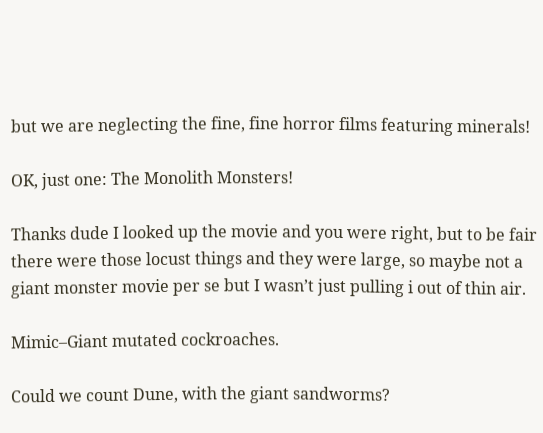but we are neglecting the fine, fine horror films featuring minerals!

OK, just one: The Monolith Monsters!

Thanks dude I looked up the movie and you were right, but to be fair there were those locust things and they were large, so maybe not a giant monster movie per se but I wasn’t just pulling i out of thin air.

Mimic–Giant mutated cockroaches.

Could we count Dune, with the giant sandworms?